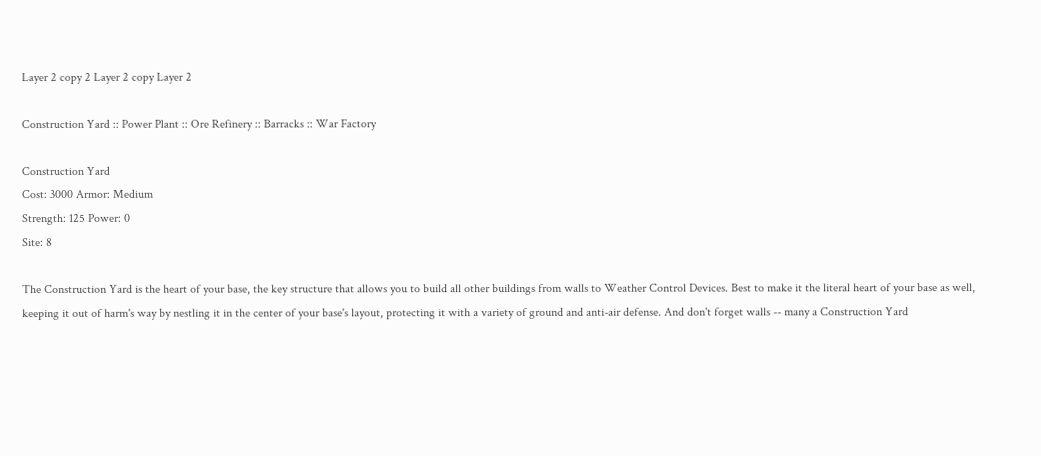Layer 2 copy 2 Layer 2 copy Layer 2

Construction Yard :: Power Plant :: Ore Refinery :: Barracks :: War Factory

Construction Yard
Cost: 3000 Armor: Medium
Strength: 125 Power: 0
Site: 8

The Construction Yard is the heart of your base, the key structure that allows you to build all other buildings from walls to Weather Control Devices. Best to make it the literal heart of your base as well, keeping it out of harm's way by nestling it in the center of your base's layout, protecting it with a variety of ground and anti-air defense. And don't forget walls -- many a Construction Yard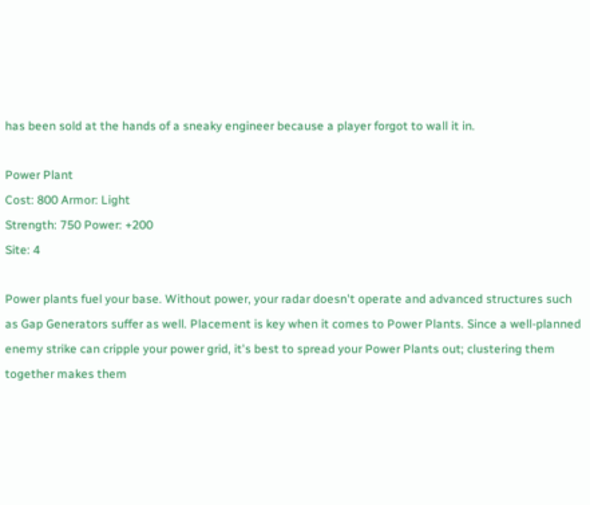has been sold at the hands of a sneaky engineer because a player forgot to wall it in.

Power Plant
Cost: 800 Armor: Light
Strength: 750 Power: +200
Site: 4

Power plants fuel your base. Without power, your radar doesn't operate and advanced structures such as Gap Generators suffer as well. Placement is key when it comes to Power Plants. Since a well-planned enemy strike can cripple your power grid, it's best to spread your Power Plants out; clustering them together makes them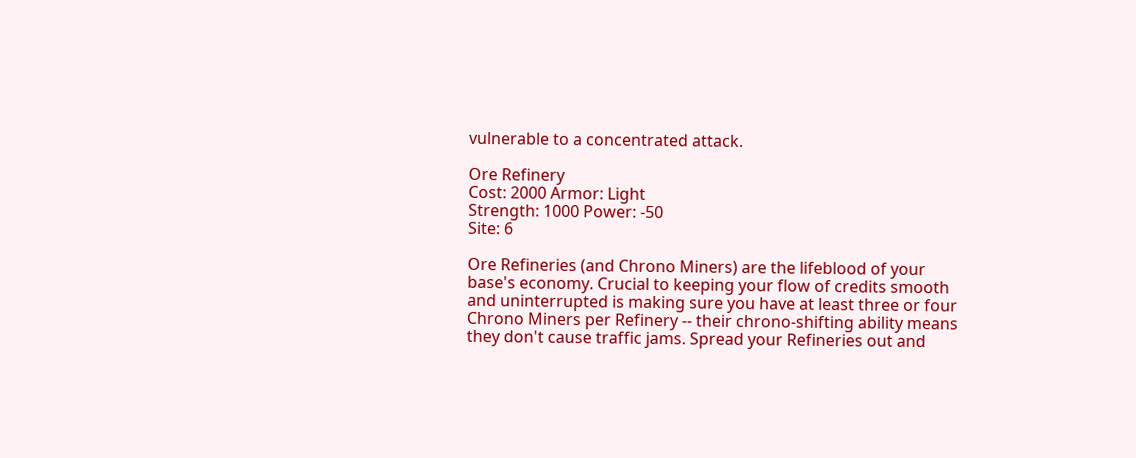vulnerable to a concentrated attack.

Ore Refinery
Cost: 2000 Armor: Light
Strength: 1000 Power: -50
Site: 6

Ore Refineries (and Chrono Miners) are the lifeblood of your base's economy. Crucial to keeping your flow of credits smooth and uninterrupted is making sure you have at least three or four Chrono Miners per Refinery -- their chrono-shifting ability means they don't cause traffic jams. Spread your Refineries out and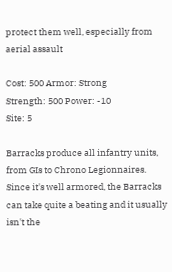protect them well, especially from aerial assault

Cost: 500 Armor: Strong
Strength: 500 Power: -10
Site: 5

Barracks produce all infantry units, from GIs to Chrono Legionnaires. Since it's well armored, the Barracks can take quite a beating and it usually isn't the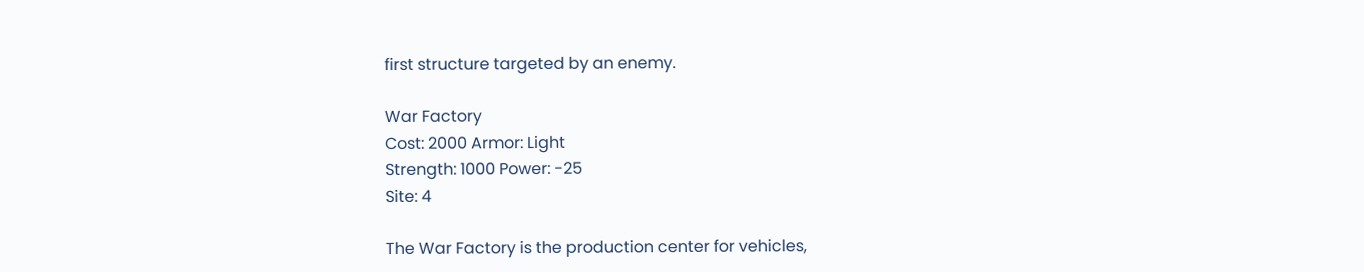first structure targeted by an enemy.

War Factory
Cost: 2000 Armor: Light
Strength: 1000 Power: -25
Site: 4

The War Factory is the production center for vehicles,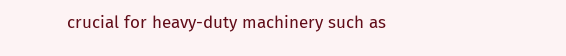crucial for heavy-duty machinery such as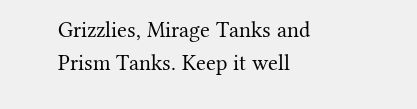Grizzlies, Mirage Tanks and Prism Tanks. Keep it well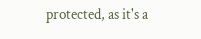protected, as it's a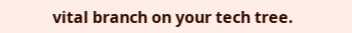vital branch on your tech tree.